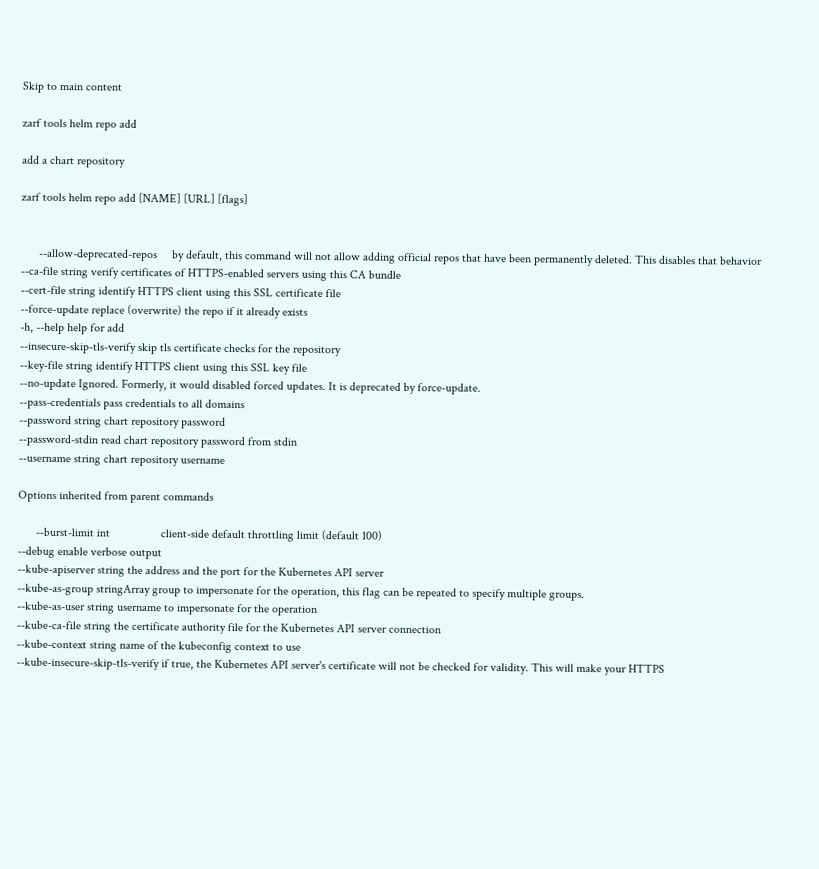Skip to main content

zarf tools helm repo add

add a chart repository

zarf tools helm repo add [NAME] [URL] [flags]


      --allow-deprecated-repos     by default, this command will not allow adding official repos that have been permanently deleted. This disables that behavior
--ca-file string verify certificates of HTTPS-enabled servers using this CA bundle
--cert-file string identify HTTPS client using this SSL certificate file
--force-update replace (overwrite) the repo if it already exists
-h, --help help for add
--insecure-skip-tls-verify skip tls certificate checks for the repository
--key-file string identify HTTPS client using this SSL key file
--no-update Ignored. Formerly, it would disabled forced updates. It is deprecated by force-update.
--pass-credentials pass credentials to all domains
--password string chart repository password
--password-stdin read chart repository password from stdin
--username string chart repository username

Options inherited from parent commands

      --burst-limit int                 client-side default throttling limit (default 100)
--debug enable verbose output
--kube-apiserver string the address and the port for the Kubernetes API server
--kube-as-group stringArray group to impersonate for the operation, this flag can be repeated to specify multiple groups.
--kube-as-user string username to impersonate for the operation
--kube-ca-file string the certificate authority file for the Kubernetes API server connection
--kube-context string name of the kubeconfig context to use
--kube-insecure-skip-tls-verify if true, the Kubernetes API server's certificate will not be checked for validity. This will make your HTTPS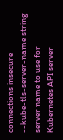connections insecure
--kube-tls-server-name string server name to use for Kubernetes API server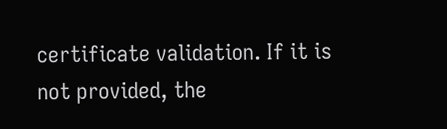certificate validation. If it is not provided, the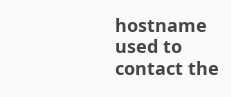hostname used to contact the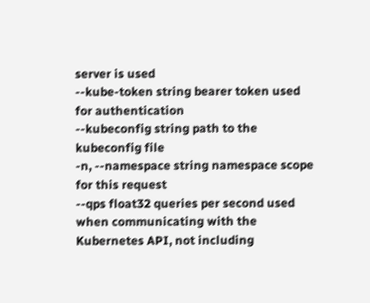server is used
--kube-token string bearer token used for authentication
--kubeconfig string path to the kubeconfig file
-n, --namespace string namespace scope for this request
--qps float32 queries per second used when communicating with the Kubernetes API, not including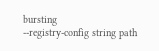bursting
--registry-config string path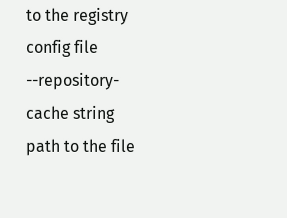to the registry config file
--repository-cache string path to the file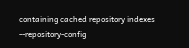containing cached repository indexes
--repository-config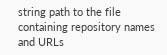string path to the file containing repository names and URLs